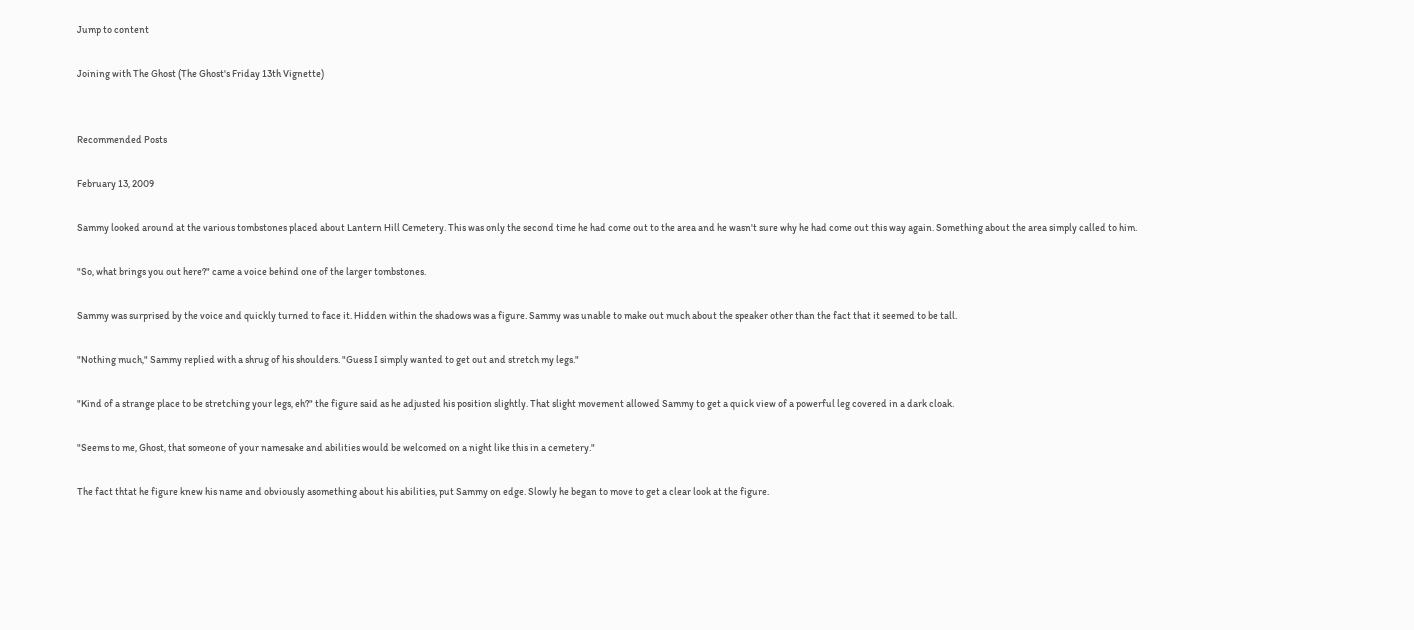Jump to content

Joining with The Ghost (The Ghost's Friday 13th Vignette)


Recommended Posts

February 13, 2009

Sammy looked around at the various tombstones placed about Lantern Hill Cemetery. This was only the second time he had come out to the area and he wasn't sure why he had come out this way again. Something about the area simply called to him.

"So, what brings you out here?" came a voice behind one of the larger tombstones.

Sammy was surprised by the voice and quickly turned to face it. Hidden within the shadows was a figure. Sammy was unable to make out much about the speaker other than the fact that it seemed to be tall.

"Nothing much," Sammy replied with a shrug of his shoulders. "Guess I simply wanted to get out and stretch my legs."

"Kind of a strange place to be stretching your legs, eh?" the figure said as he adjusted his position slightly. That slight movement allowed Sammy to get a quick view of a powerful leg covered in a dark cloak.

"Seems to me, Ghost, that someone of your namesake and abilities would be welcomed on a night like this in a cemetery."

The fact thtat he figure knew his name and obviously asomething about his abilities, put Sammy on edge. Slowly he began to move to get a clear look at the figure.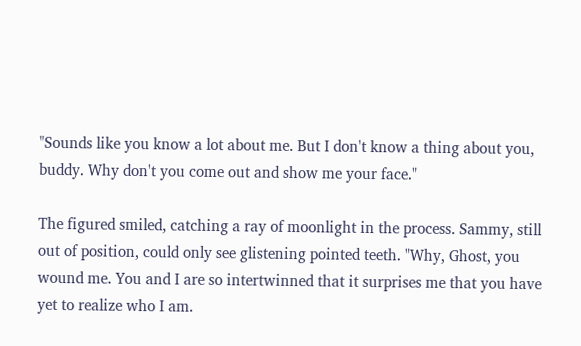"Sounds like you know a lot about me. But I don't know a thing about you, buddy. Why don't you come out and show me your face."

The figured smiled, catching a ray of moonlight in the process. Sammy, still out of position, could only see glistening pointed teeth. "Why, Ghost, you wound me. You and I are so intertwinned that it surprises me that you have yet to realize who I am.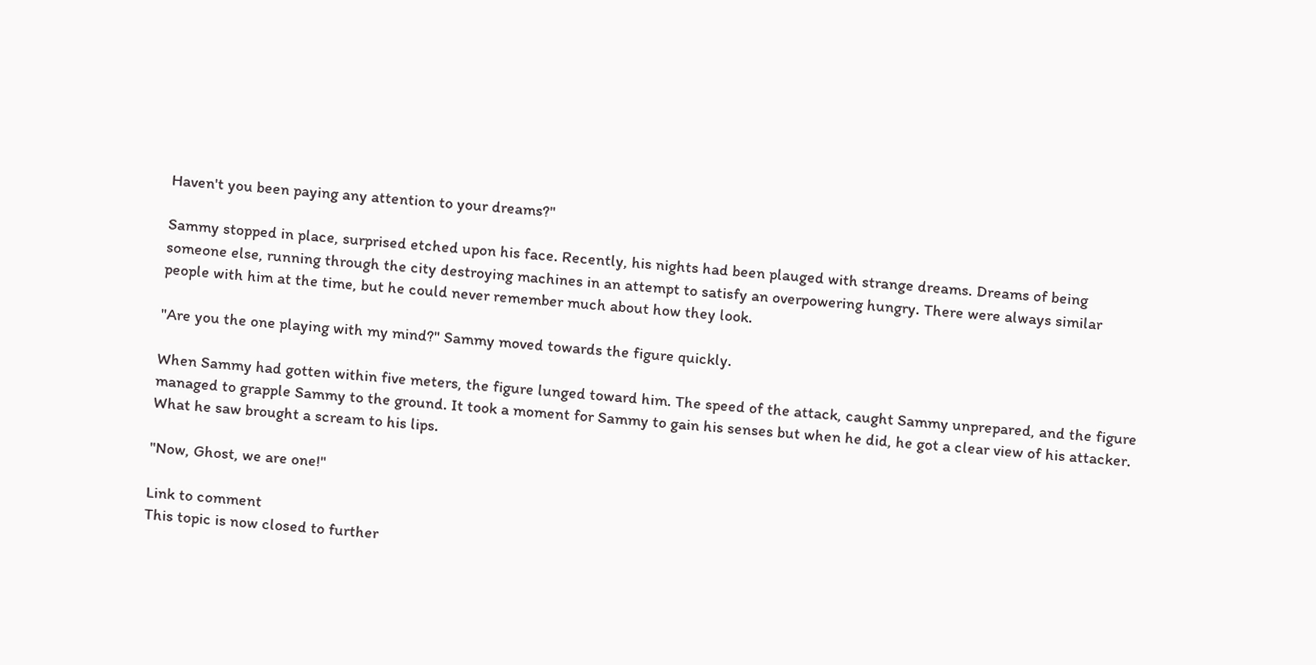Haven't you been paying any attention to your dreams?"

Sammy stopped in place, surprised etched upon his face. Recently, his nights had been plauged with strange dreams. Dreams of being someone else, running through the city destroying machines in an attempt to satisfy an overpowering hungry. There were always similar people with him at the time, but he could never remember much about how they look.

"Are you the one playing with my mind?" Sammy moved towards the figure quickly.

When Sammy had gotten within five meters, the figure lunged toward him. The speed of the attack, caught Sammy unprepared, and the figure managed to grapple Sammy to the ground. It took a moment for Sammy to gain his senses but when he did, he got a clear view of his attacker. What he saw brought a scream to his lips.

"Now, Ghost, we are one!"

Link to comment
This topic is now closed to further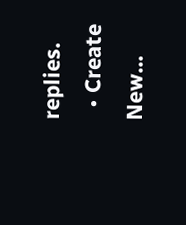replies.
  • Create New...